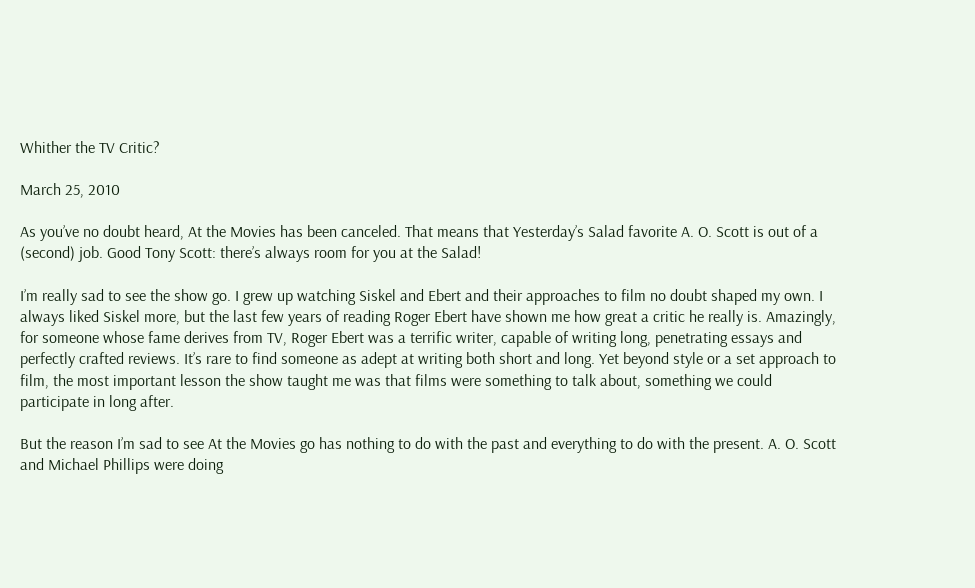Whither the TV Critic?

March 25, 2010

As you’ve no doubt heard, At the Movies has been canceled. That means that Yesterday’s Salad favorite A. O. Scott is out of a (second) job. Good Tony Scott: there’s always room for you at the Salad!

I’m really sad to see the show go. I grew up watching Siskel and Ebert and their approaches to film no doubt shaped my own. I always liked Siskel more, but the last few years of reading Roger Ebert have shown me how great a critic he really is. Amazingly, for someone whose fame derives from TV, Roger Ebert was a terrific writer, capable of writing long, penetrating essays and perfectly crafted reviews. It’s rare to find someone as adept at writing both short and long. Yet beyond style or a set approach to film, the most important lesson the show taught me was that films were something to talk about, something we could participate in long after.

But the reason I’m sad to see At the Movies go has nothing to do with the past and everything to do with the present. A. O. Scott and Michael Phillips were doing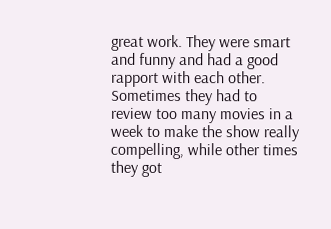great work. They were smart and funny and had a good rapport with each other. Sometimes they had to review too many movies in a week to make the show really compelling, while other times they got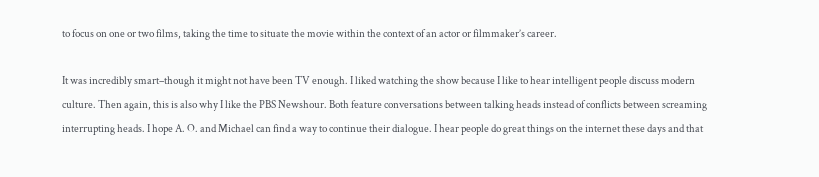to focus on one or two films, taking the time to situate the movie within the context of an actor or filmmaker’s career.

It was incredibly smart–though it might not have been TV enough. I liked watching the show because I like to hear intelligent people discuss modern culture. Then again, this is also why I like the PBS Newshour. Both feature conversations between talking heads instead of conflicts between screaming interrupting heads. I hope A. O. and Michael can find a way to continue their dialogue. I hear people do great things on the internet these days and that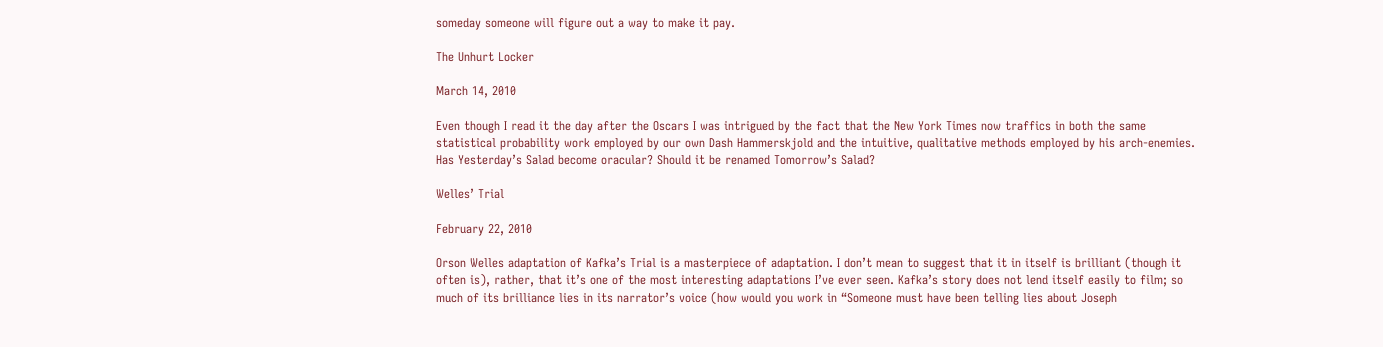someday someone will figure out a way to make it pay.

The Unhurt Locker

March 14, 2010

Even though I read it the day after the Oscars I was intrigued by the fact that the New York Times now traffics in both the same statistical probability work employed by our own Dash Hammerskjold and the intuitive, qualitative methods employed by his arch-enemies. Has Yesterday’s Salad become oracular? Should it be renamed Tomorrow’s Salad?

Welles’ Trial

February 22, 2010

Orson Welles adaptation of Kafka’s Trial is a masterpiece of adaptation. I don’t mean to suggest that it in itself is brilliant (though it often is), rather, that it’s one of the most interesting adaptations I’ve ever seen. Kafka’s story does not lend itself easily to film; so much of its brilliance lies in its narrator’s voice (how would you work in “Someone must have been telling lies about Joseph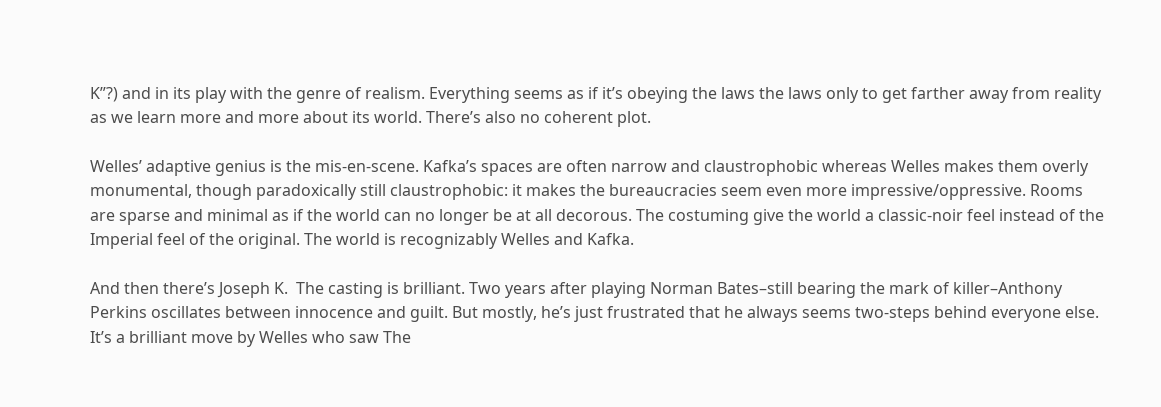K”?) and in its play with the genre of realism. Everything seems as if it’s obeying the laws the laws only to get farther away from reality as we learn more and more about its world. There’s also no coherent plot.

Welles’ adaptive genius is the mis-en-scene. Kafka’s spaces are often narrow and claustrophobic whereas Welles makes them overly monumental, though paradoxically still claustrophobic: it makes the bureaucracies seem even more impressive/oppressive. Rooms are sparse and minimal as if the world can no longer be at all decorous. The costuming give the world a classic-noir feel instead of the Imperial feel of the original. The world is recognizably Welles and Kafka.

And then there’s Joseph K.  The casting is brilliant. Two years after playing Norman Bates–still bearing the mark of killer–Anthony Perkins oscillates between innocence and guilt. But mostly, he’s just frustrated that he always seems two-steps behind everyone else. It’s a brilliant move by Welles who saw The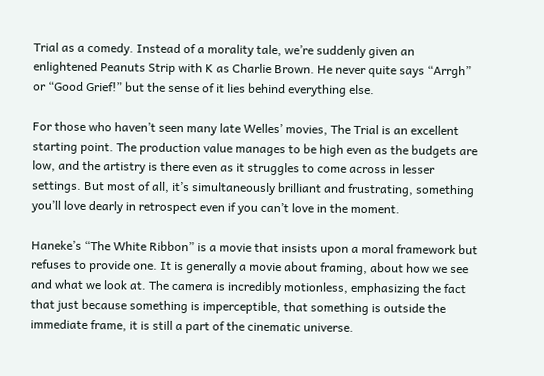Trial as a comedy. Instead of a morality tale, we’re suddenly given an enlightened Peanuts Strip with K as Charlie Brown. He never quite says “Arrgh” or “Good Grief!” but the sense of it lies behind everything else.

For those who haven’t seen many late Welles’ movies, The Trial is an excellent starting point. The production value manages to be high even as the budgets are low, and the artistry is there even as it struggles to come across in lesser settings. But most of all, it’s simultaneously brilliant and frustrating, something you’ll love dearly in retrospect even if you can’t love in the moment.

Haneke’s “The White Ribbon” is a movie that insists upon a moral framework but refuses to provide one. It is generally a movie about framing, about how we see and what we look at. The camera is incredibly motionless, emphasizing the fact that just because something is imperceptible, that something is outside the immediate frame, it is still a part of the cinematic universe.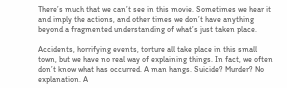There’s much that we can’t see in this movie. Sometimes we hear it and imply the actions, and other times we don’t have anything beyond a fragmented understanding of what’s just taken place.

Accidents, horrifying events, torture all take place in this small town, but we have no real way of explaining things. In fact, we often don’t know what has occurred. A man hangs. Suicide? Murder? No explanation. A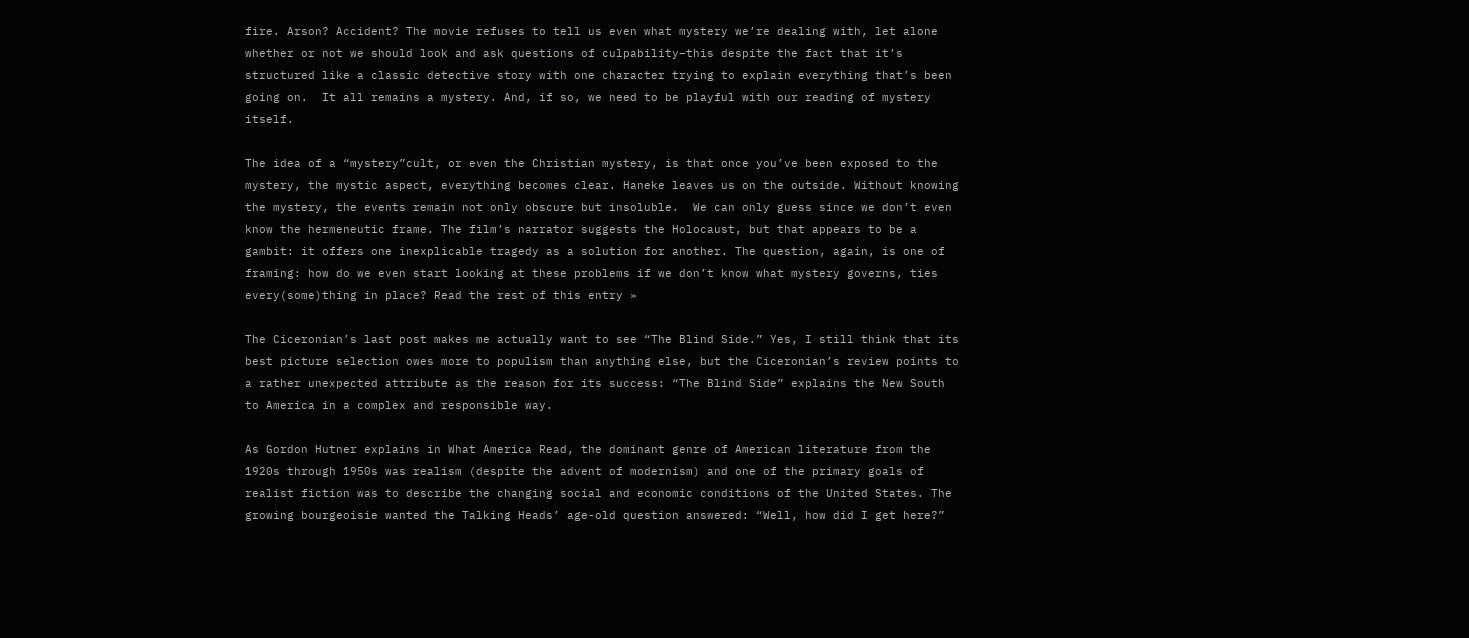fire. Arson? Accident? The movie refuses to tell us even what mystery we’re dealing with, let alone whether or not we should look and ask questions of culpability–this despite the fact that it’s structured like a classic detective story with one character trying to explain everything that’s been going on.  It all remains a mystery. And, if so, we need to be playful with our reading of mystery itself.

The idea of a “mystery”cult, or even the Christian mystery, is that once you’ve been exposed to the mystery, the mystic aspect, everything becomes clear. Haneke leaves us on the outside. Without knowing the mystery, the events remain not only obscure but insoluble.  We can only guess since we don’t even know the hermeneutic frame. The film’s narrator suggests the Holocaust, but that appears to be a gambit: it offers one inexplicable tragedy as a solution for another. The question, again, is one of framing: how do we even start looking at these problems if we don’t know what mystery governs, ties every(some)thing in place? Read the rest of this entry »

The Ciceronian’s last post makes me actually want to see “The Blind Side.” Yes, I still think that its best picture selection owes more to populism than anything else, but the Ciceronian’s review points to a rather unexpected attribute as the reason for its success: “The Blind Side” explains the New South to America in a complex and responsible way.

As Gordon Hutner explains in What America Read, the dominant genre of American literature from the 1920s through 1950s was realism (despite the advent of modernism) and one of the primary goals of realist fiction was to describe the changing social and economic conditions of the United States. The growing bourgeoisie wanted the Talking Heads’ age-old question answered: “Well, how did I get here?”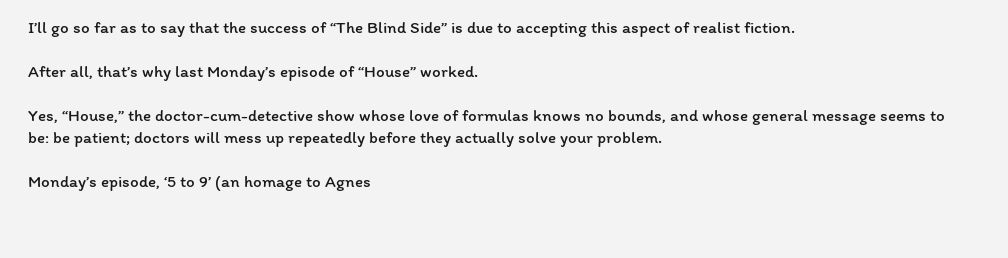I’ll go so far as to say that the success of “The Blind Side” is due to accepting this aspect of realist fiction.

After all, that’s why last Monday’s episode of “House” worked.

Yes, “House,” the doctor-cum-detective show whose love of formulas knows no bounds, and whose general message seems to be: be patient; doctors will mess up repeatedly before they actually solve your problem.

Monday’s episode, ‘5 to 9’ (an homage to Agnes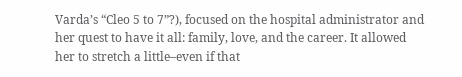Varda’s “Cleo 5 to 7”?), focused on the hospital administrator and her quest to have it all: family, love, and the career. It allowed her to stretch a little–even if that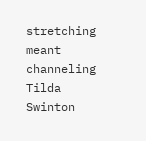stretching meant channeling Tilda Swinton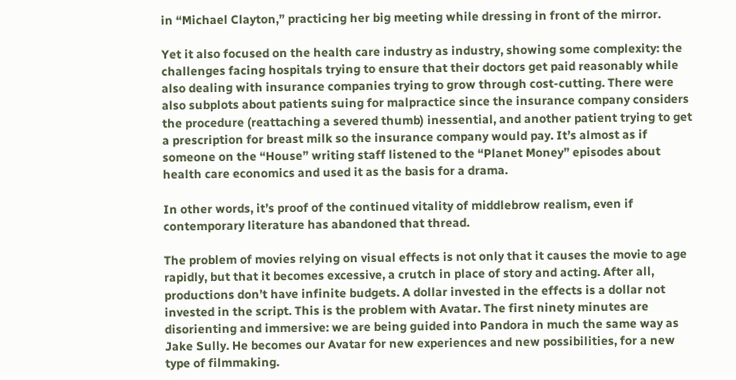in “Michael Clayton,” practicing her big meeting while dressing in front of the mirror.

Yet it also focused on the health care industry as industry, showing some complexity: the challenges facing hospitals trying to ensure that their doctors get paid reasonably while also dealing with insurance companies trying to grow through cost-cutting. There were also subplots about patients suing for malpractice since the insurance company considers the procedure (reattaching a severed thumb) inessential, and another patient trying to get a prescription for breast milk so the insurance company would pay. It’s almost as if someone on the “House” writing staff listened to the “Planet Money” episodes about health care economics and used it as the basis for a drama.

In other words, it’s proof of the continued vitality of middlebrow realism, even if contemporary literature has abandoned that thread.

The problem of movies relying on visual effects is not only that it causes the movie to age rapidly, but that it becomes excessive, a crutch in place of story and acting. After all, productions don’t have infinite budgets. A dollar invested in the effects is a dollar not invested in the script. This is the problem with Avatar. The first ninety minutes are disorienting and immersive: we are being guided into Pandora in much the same way as Jake Sully. He becomes our Avatar for new experiences and new possibilities, for a new type of filmmaking.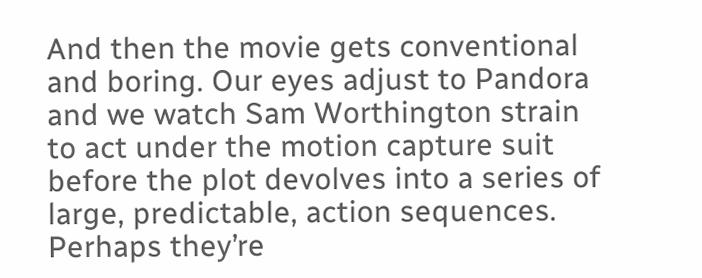And then the movie gets conventional and boring. Our eyes adjust to Pandora and we watch Sam Worthington strain to act under the motion capture suit before the plot devolves into a series of large, predictable, action sequences. Perhaps they’re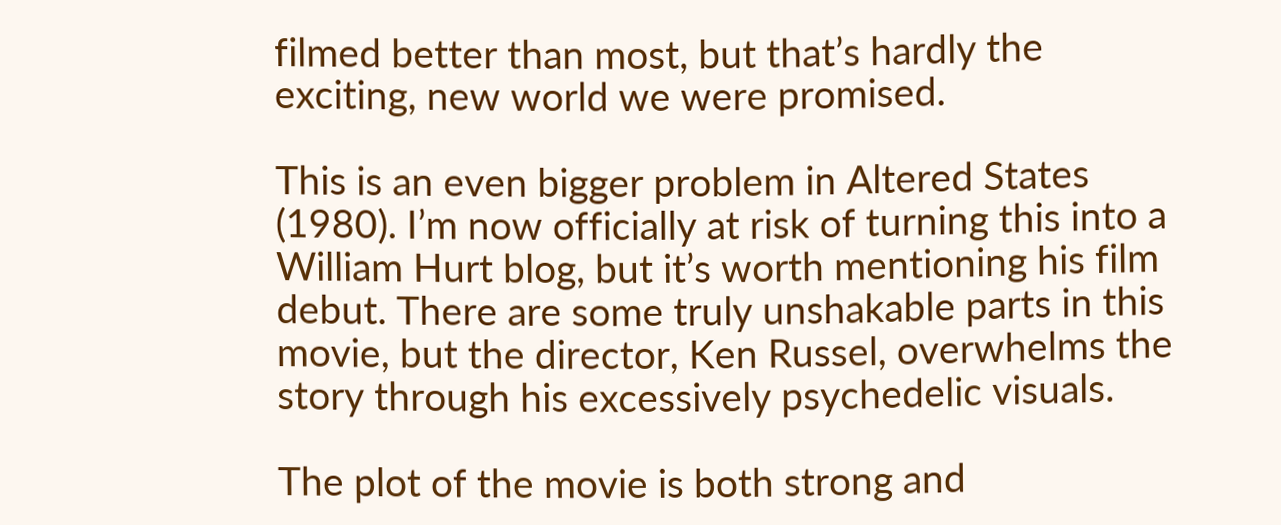filmed better than most, but that’s hardly the exciting, new world we were promised.

This is an even bigger problem in Altered States (1980). I’m now officially at risk of turning this into a William Hurt blog, but it’s worth mentioning his film debut. There are some truly unshakable parts in this movie, but the director, Ken Russel, overwhelms the story through his excessively psychedelic visuals.

The plot of the movie is both strong and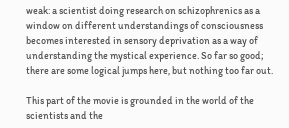weak: a scientist doing research on schizophrenics as a window on different understandings of consciousness becomes interested in sensory deprivation as a way of understanding the mystical experience. So far so good; there are some logical jumps here, but nothing too far out.

This part of the movie is grounded in the world of the scientists and the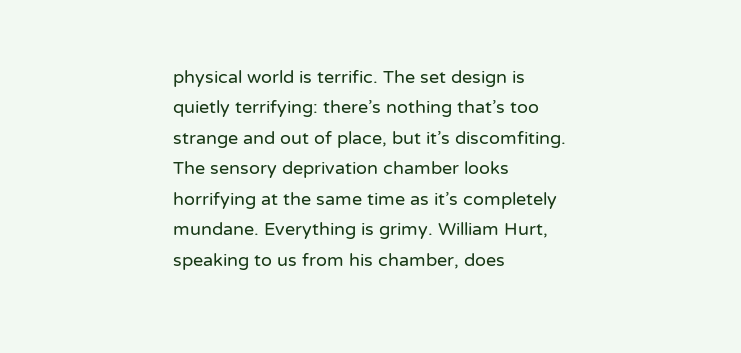physical world is terrific. The set design is quietly terrifying: there’s nothing that’s too strange and out of place, but it’s discomfiting. The sensory deprivation chamber looks horrifying at the same time as it’s completely mundane. Everything is grimy. William Hurt, speaking to us from his chamber, does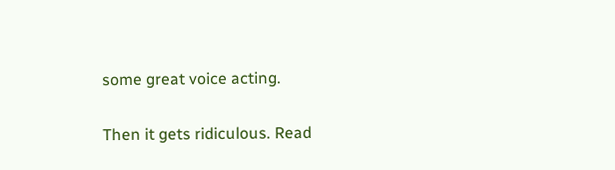some great voice acting.

Then it gets ridiculous. Read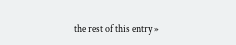the rest of this entry »